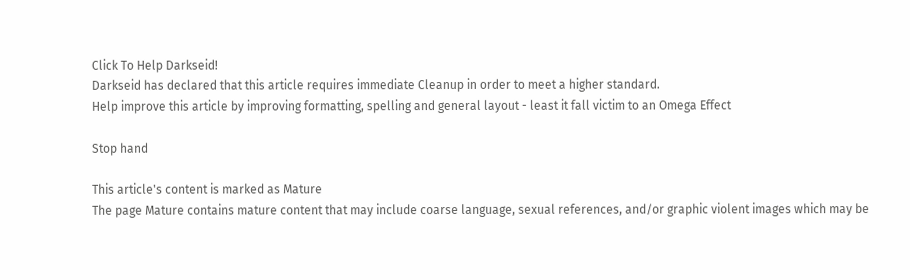Click To Help Darkseid!
Darkseid has declared that this article requires immediate Cleanup in order to meet a higher standard.
Help improve this article by improving formatting, spelling and general layout - least it fall victim to an Omega Effect

Stop hand

This article's content is marked as Mature
The page Mature contains mature content that may include coarse language, sexual references, and/or graphic violent images which may be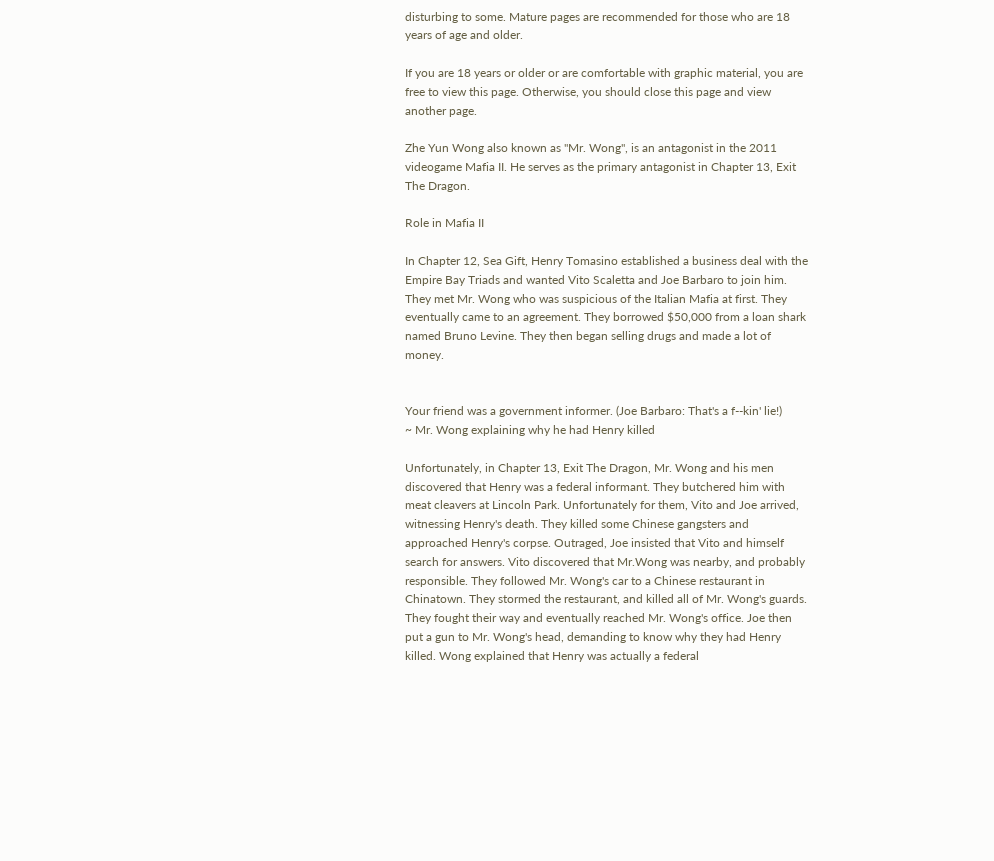disturbing to some. Mature pages are recommended for those who are 18 years of age and older.

If you are 18 years or older or are comfortable with graphic material, you are free to view this page. Otherwise, you should close this page and view another page.

Zhe Yun Wong also known as "Mr. Wong", is an antagonist in the 2011 videogame Mafia II. He serves as the primary antagonist in Chapter 13, Exit The Dragon.

Role in Mafia II

In Chapter 12, Sea Gift, Henry Tomasino established a business deal with the Empire Bay Triads and wanted Vito Scaletta and Joe Barbaro to join him. They met Mr. Wong who was suspicious of the Italian Mafia at first. They eventually came to an agreement. They borrowed $50,000 from a loan shark named Bruno Levine. They then began selling drugs and made a lot of money.


Your friend was a government informer. (Joe Barbaro: That's a f--kin' lie!)
~ Mr. Wong explaining why he had Henry killed

Unfortunately, in Chapter 13, Exit The Dragon, Mr. Wong and his men discovered that Henry was a federal informant. They butchered him with meat cleavers at Lincoln Park. Unfortunately for them, Vito and Joe arrived, witnessing Henry's death. They killed some Chinese gangsters and approached Henry's corpse. Outraged, Joe insisted that Vito and himself search for answers. Vito discovered that Mr.Wong was nearby, and probably responsible. They followed Mr. Wong's car to a Chinese restaurant in Chinatown. They stormed the restaurant, and killed all of Mr. Wong's guards. They fought their way and eventually reached Mr. Wong's office. Joe then put a gun to Mr. Wong's head, demanding to know why they had Henry killed. Wong explained that Henry was actually a federal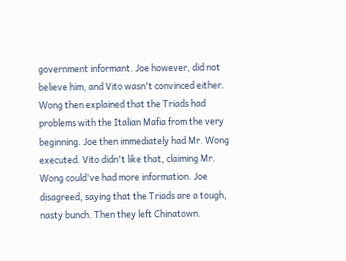government informant. Joe however, did not believe him, and Vito wasn't convinced either. Wong then explained that the Triads had problems with the Italian Mafia from the very beginning. Joe then immediately had Mr. Wong executed. Vito didn't like that, claiming Mr. Wong could've had more information. Joe disagreed, saying that the Triads are a tough, nasty bunch. Then they left Chinatown.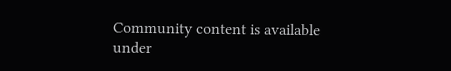Community content is available under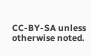CC-BY-SA unless otherwise noted.